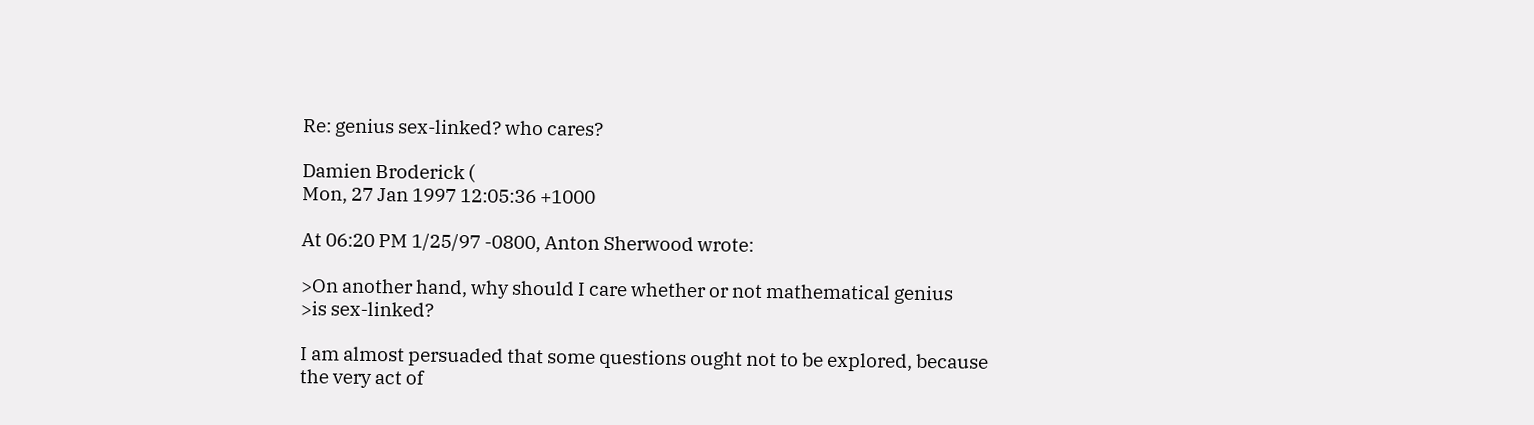Re: genius sex-linked? who cares?

Damien Broderick (
Mon, 27 Jan 1997 12:05:36 +1000

At 06:20 PM 1/25/97 -0800, Anton Sherwood wrote:

>On another hand, why should I care whether or not mathematical genius
>is sex-linked?

I am almost persuaded that some questions ought not to be explored, because
the very act of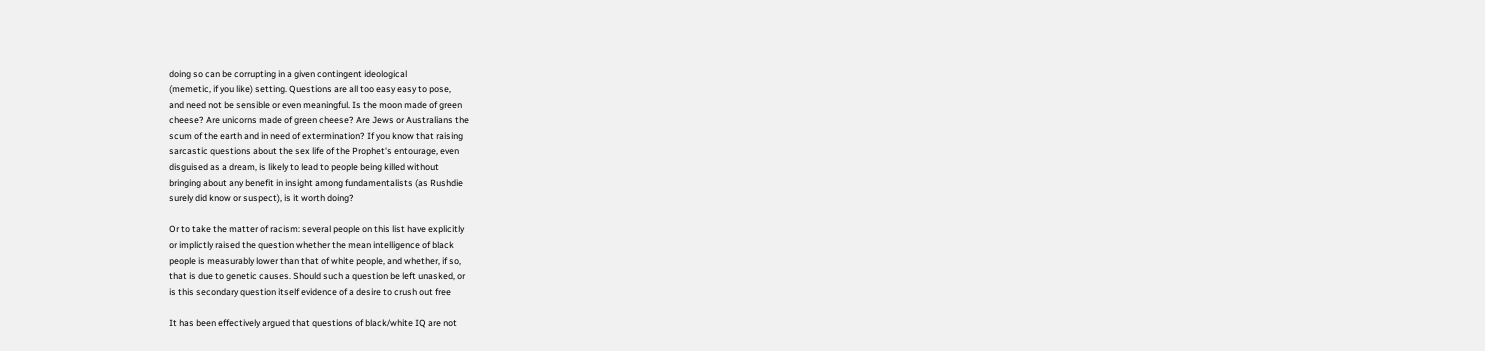doing so can be corrupting in a given contingent ideological
(memetic, if you like) setting. Questions are all too easy easy to pose,
and need not be sensible or even meaningful. Is the moon made of green
cheese? Are unicorns made of green cheese? Are Jews or Australians the
scum of the earth and in need of extermination? If you know that raising
sarcastic questions about the sex life of the Prophet's entourage, even
disguised as a dream, is likely to lead to people being killed without
bringing about any benefit in insight among fundamentalists (as Rushdie
surely did know or suspect), is it worth doing?

Or to take the matter of racism: several people on this list have explicitly
or implictly raised the question whether the mean intelligence of black
people is measurably lower than that of white people, and whether, if so,
that is due to genetic causes. Should such a question be left unasked, or
is this secondary question itself evidence of a desire to crush out free

It has been effectively argued that questions of black/white IQ are not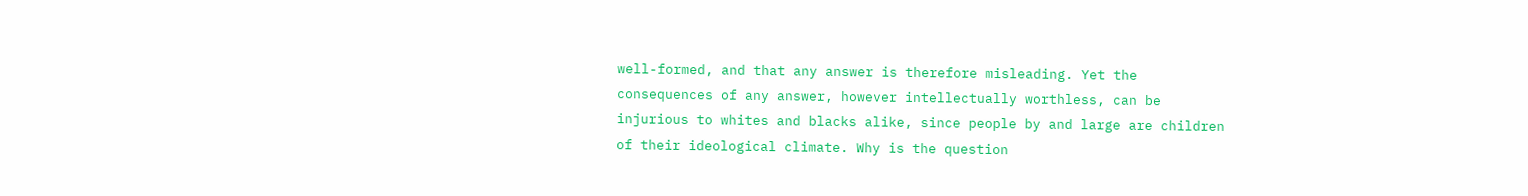well-formed, and that any answer is therefore misleading. Yet the
consequences of any answer, however intellectually worthless, can be
injurious to whites and blacks alike, since people by and large are children
of their ideological climate. Why is the question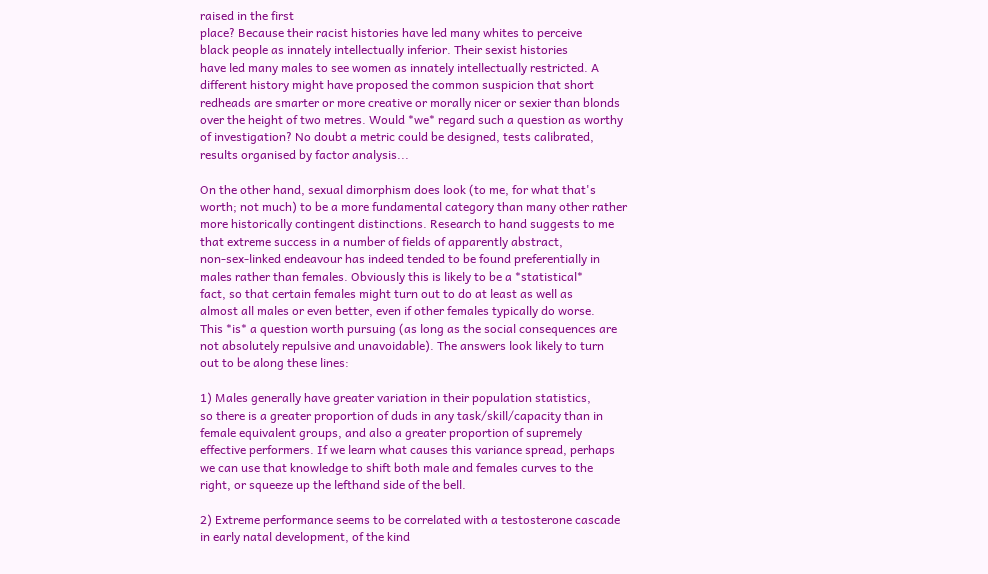raised in the first
place? Because their racist histories have led many whites to perceive
black people as innately intellectually inferior. Their sexist histories
have led many males to see women as innately intellectually restricted. A
different history might have proposed the common suspicion that short
redheads are smarter or more creative or morally nicer or sexier than blonds
over the height of two metres. Would *we* regard such a question as worthy
of investigation? No doubt a metric could be designed, tests calibrated,
results organised by factor analysis...

On the other hand, sexual dimorphism does look (to me, for what that's
worth; not much) to be a more fundamental category than many other rather
more historically contingent distinctions. Research to hand suggests to me
that extreme success in a number of fields of apparently abstract,
non-sex-linked endeavour has indeed tended to be found preferentially in
males rather than females. Obviously this is likely to be a *statistical*
fact, so that certain females might turn out to do at least as well as
almost all males or even better, even if other females typically do worse.
This *is* a question worth pursuing (as long as the social consequences are
not absolutely repulsive and unavoidable). The answers look likely to turn
out to be along these lines:

1) Males generally have greater variation in their population statistics,
so there is a greater proportion of duds in any task/skill/capacity than in
female equivalent groups, and also a greater proportion of supremely
effective performers. If we learn what causes this variance spread, perhaps
we can use that knowledge to shift both male and females curves to the
right, or squeeze up the lefthand side of the bell.

2) Extreme performance seems to be correlated with a testosterone cascade
in early natal development, of the kind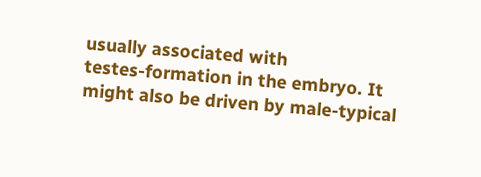usually associated with
testes-formation in the embryo. It might also be driven by male-typical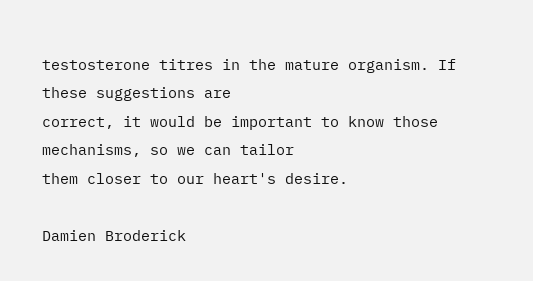testosterone titres in the mature organism. If these suggestions are
correct, it would be important to know those mechanisms, so we can tailor
them closer to our heart's desire.

Damien Broderick